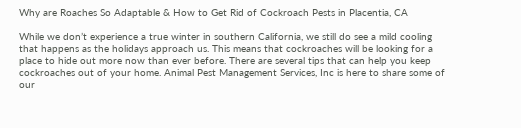Why are Roaches So Adaptable & How to Get Rid of Cockroach Pests in Placentia, CA

While we don’t experience a true winter in southern California, we still do see a mild cooling that happens as the holidays approach us. This means that cockroaches will be looking for a place to hide out more now than ever before. There are several tips that can help you keep cockroaches out of your home. Animal Pest Management Services, Inc is here to share some of our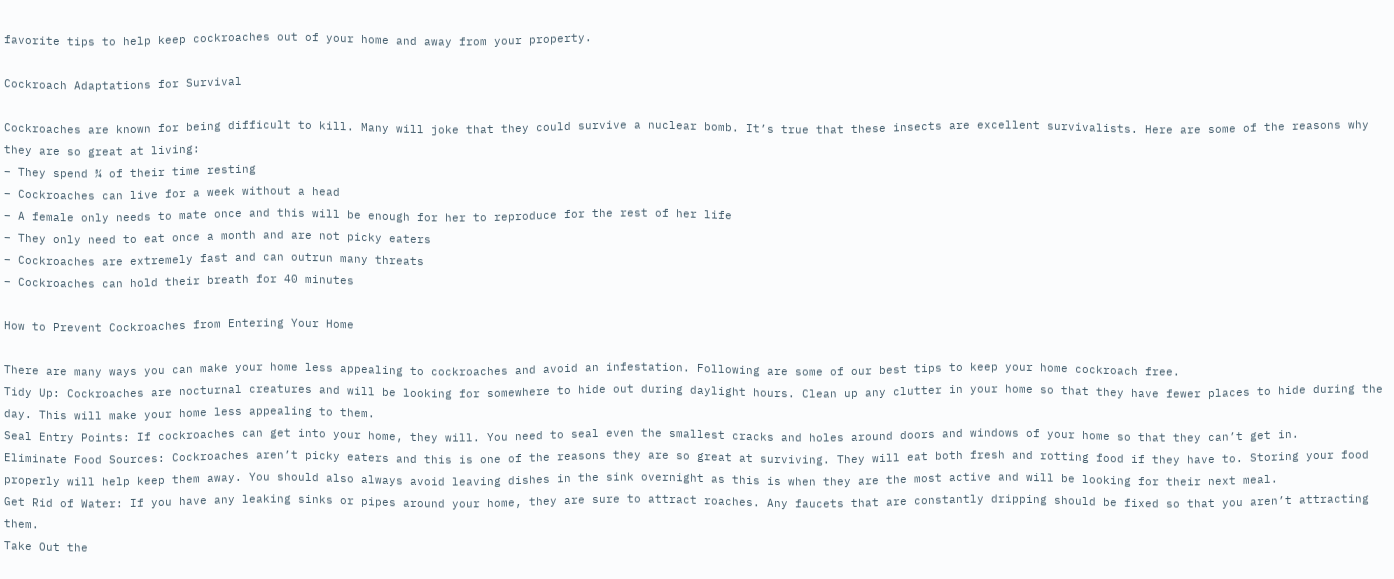favorite tips to help keep cockroaches out of your home and away from your property.

Cockroach Adaptations for Survival

Cockroaches are known for being difficult to kill. Many will joke that they could survive a nuclear bomb. It’s true that these insects are excellent survivalists. Here are some of the reasons why they are so great at living:
– They spend ¾ of their time resting
– Cockroaches can live for a week without a head
– A female only needs to mate once and this will be enough for her to reproduce for the rest of her life
– They only need to eat once a month and are not picky eaters
– Cockroaches are extremely fast and can outrun many threats
– Cockroaches can hold their breath for 40 minutes

How to Prevent Cockroaches from Entering Your Home

There are many ways you can make your home less appealing to cockroaches and avoid an infestation. Following are some of our best tips to keep your home cockroach free.
Tidy Up: Cockroaches are nocturnal creatures and will be looking for somewhere to hide out during daylight hours. Clean up any clutter in your home so that they have fewer places to hide during the day. This will make your home less appealing to them.
Seal Entry Points: If cockroaches can get into your home, they will. You need to seal even the smallest cracks and holes around doors and windows of your home so that they can’t get in.
Eliminate Food Sources: Cockroaches aren’t picky eaters and this is one of the reasons they are so great at surviving. They will eat both fresh and rotting food if they have to. Storing your food properly will help keep them away. You should also always avoid leaving dishes in the sink overnight as this is when they are the most active and will be looking for their next meal.
Get Rid of Water: If you have any leaking sinks or pipes around your home, they are sure to attract roaches. Any faucets that are constantly dripping should be fixed so that you aren’t attracting them.
Take Out the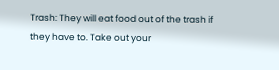Trash: They will eat food out of the trash if they have to. Take out your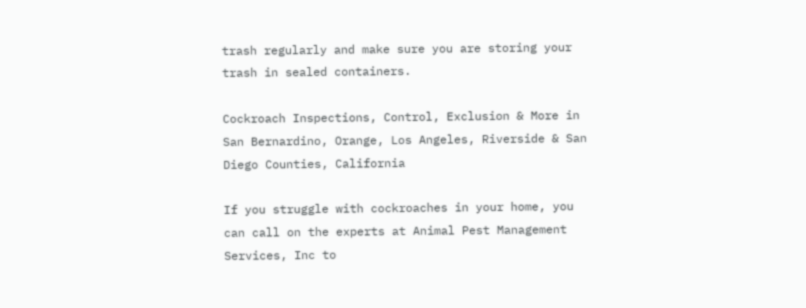trash regularly and make sure you are storing your trash in sealed containers.

Cockroach Inspections, Control, Exclusion & More in San Bernardino, Orange, Los Angeles, Riverside & San Diego Counties, California

If you struggle with cockroaches in your home, you can call on the experts at Animal Pest Management Services, Inc to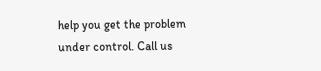help you get the problem under control. Call us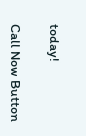today!

Call Now Button